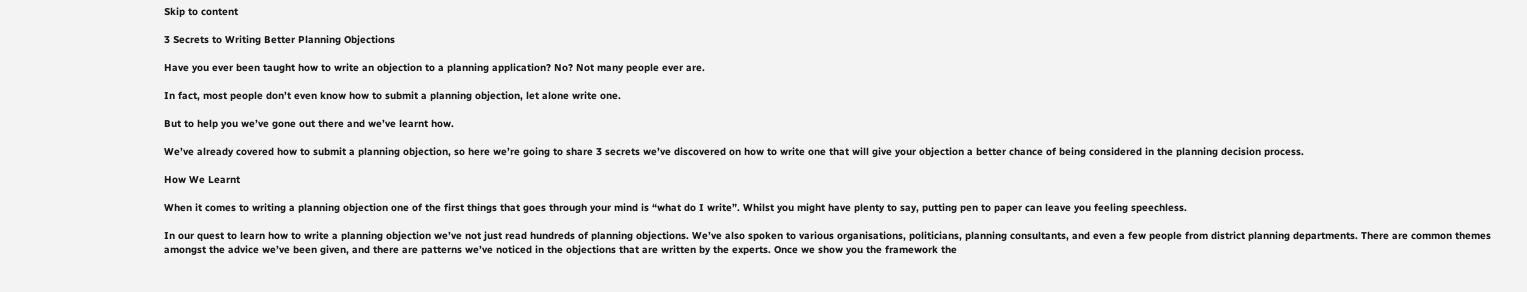Skip to content

3 Secrets to Writing Better Planning Objections

Have you ever been taught how to write an objection to a planning application? No? Not many people ever are.

In fact, most people don’t even know how to submit a planning objection, let alone write one.

But to help you we’ve gone out there and we’ve learnt how.

We’ve already covered how to submit a planning objection, so here we’re going to share 3 secrets we’ve discovered on how to write one that will give your objection a better chance of being considered in the planning decision process.

How We Learnt

When it comes to writing a planning objection one of the first things that goes through your mind is “what do I write”. Whilst you might have plenty to say, putting pen to paper can leave you feeling speechless.

In our quest to learn how to write a planning objection we’ve not just read hundreds of planning objections. We’ve also spoken to various organisations, politicians, planning consultants, and even a few people from district planning departments. There are common themes amongst the advice we’ve been given, and there are patterns we’ve noticed in the objections that are written by the experts. Once we show you the framework the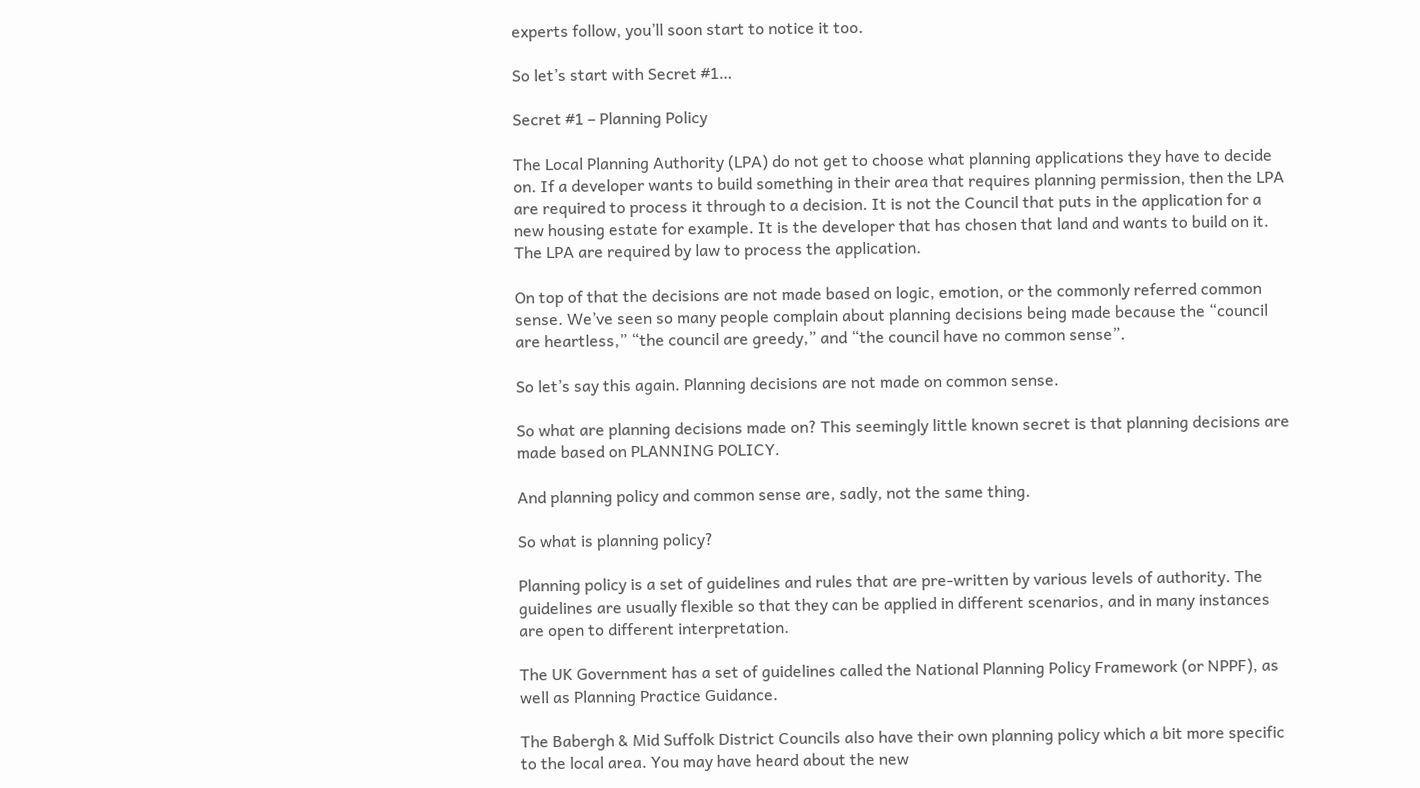experts follow, you’ll soon start to notice it too.

So let’s start with Secret #1…

Secret #1 – Planning Policy

The Local Planning Authority (LPA) do not get to choose what planning applications they have to decide on. If a developer wants to build something in their area that requires planning permission, then the LPA are required to process it through to a decision. It is not the Council that puts in the application for a new housing estate for example. It is the developer that has chosen that land and wants to build on it. The LPA are required by law to process the application.

On top of that the decisions are not made based on logic, emotion, or the commonly referred common sense. We’ve seen so many people complain about planning decisions being made because the “council are heartless,” “the council are greedy,” and “the council have no common sense”.

So let’s say this again. Planning decisions are not made on common sense.

So what are planning decisions made on? This seemingly little known secret is that planning decisions are made based on PLANNING POLICY.

And planning policy and common sense are, sadly, not the same thing.

So what is planning policy?

Planning policy is a set of guidelines and rules that are pre-written by various levels of authority. The guidelines are usually flexible so that they can be applied in different scenarios, and in many instances are open to different interpretation.

The UK Government has a set of guidelines called the National Planning Policy Framework (or NPPF), as well as Planning Practice Guidance.

The Babergh & Mid Suffolk District Councils also have their own planning policy which a bit more specific to the local area. You may have heard about the new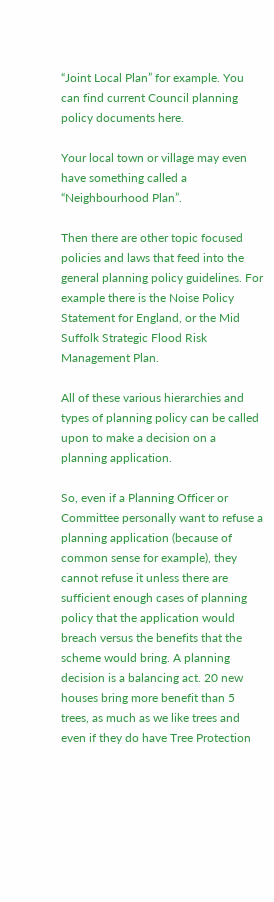“Joint Local Plan” for example. You can find current Council planning policy documents here.

Your local town or village may even have something called a “Neighbourhood Plan”.

Then there are other topic focused policies and laws that feed into the general planning policy guidelines. For example there is the Noise Policy Statement for England, or the Mid Suffolk Strategic Flood Risk Management Plan.

All of these various hierarchies and types of planning policy can be called upon to make a decision on a planning application.

So, even if a Planning Officer or Committee personally want to refuse a planning application (because of common sense for example), they cannot refuse it unless there are sufficient enough cases of planning policy that the application would breach versus the benefits that the scheme would bring. A planning decision is a balancing act. 20 new houses bring more benefit than 5 trees, as much as we like trees and even if they do have Tree Protection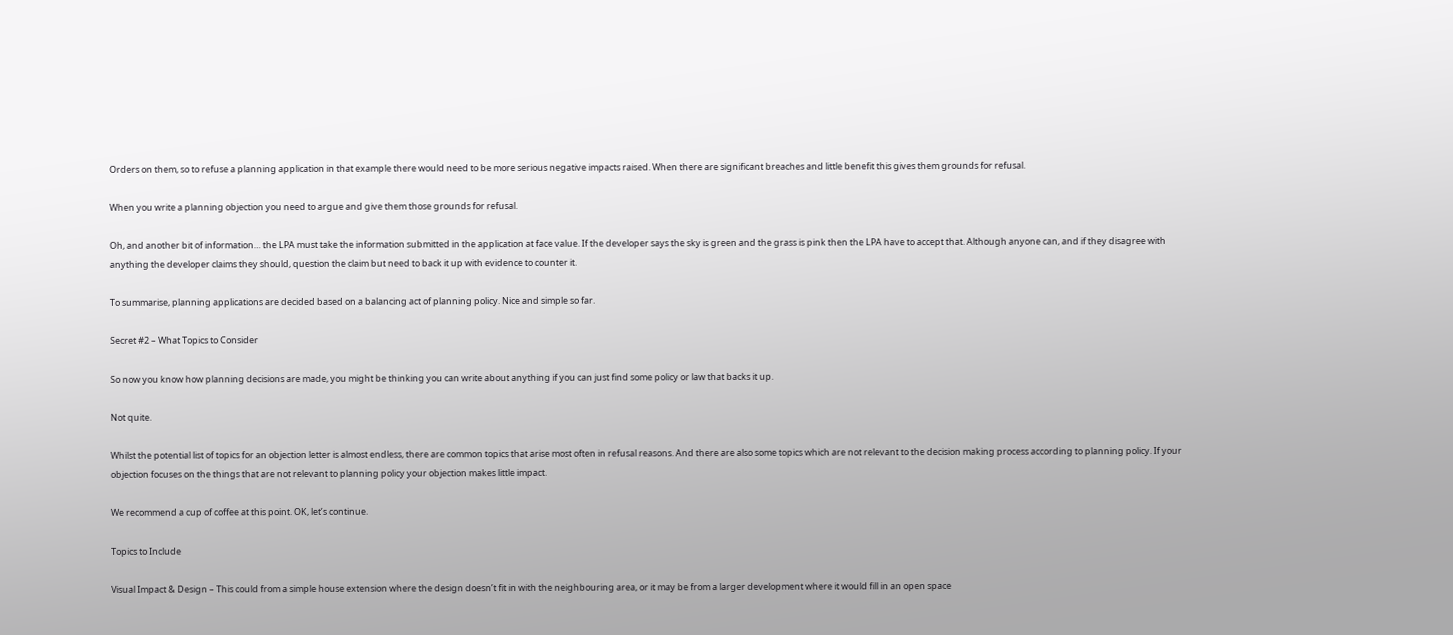Orders on them, so to refuse a planning application in that example there would need to be more serious negative impacts raised. When there are significant breaches and little benefit this gives them grounds for refusal.

When you write a planning objection you need to argue and give them those grounds for refusal.

Oh, and another bit of information… the LPA must take the information submitted in the application at face value. If the developer says the sky is green and the grass is pink then the LPA have to accept that. Although anyone can, and if they disagree with anything the developer claims they should, question the claim but need to back it up with evidence to counter it.

To summarise, planning applications are decided based on a balancing act of planning policy. Nice and simple so far.

Secret #2 – What Topics to Consider

So now you know how planning decisions are made, you might be thinking you can write about anything if you can just find some policy or law that backs it up.

Not quite.

Whilst the potential list of topics for an objection letter is almost endless, there are common topics that arise most often in refusal reasons. And there are also some topics which are not relevant to the decision making process according to planning policy. If your objection focuses on the things that are not relevant to planning policy your objection makes little impact.

We recommend a cup of coffee at this point. OK, let’s continue.

Topics to Include

Visual Impact & Design – This could from a simple house extension where the design doesn’t fit in with the neighbouring area, or it may be from a larger development where it would fill in an open space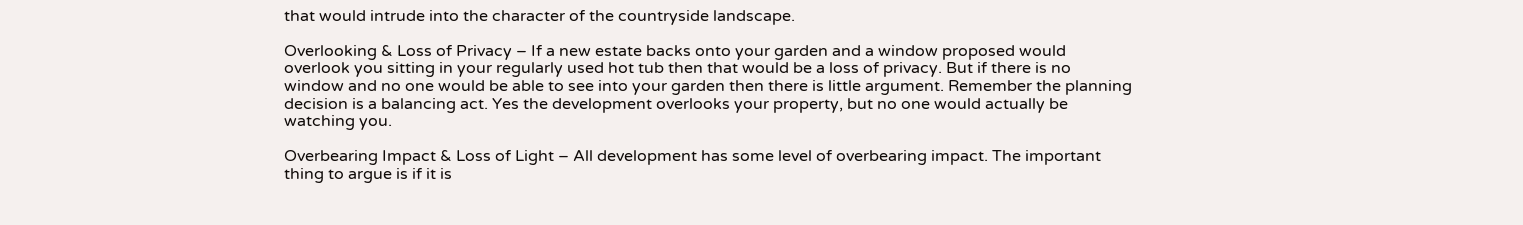that would intrude into the character of the countryside landscape.

Overlooking & Loss of Privacy – If a new estate backs onto your garden and a window proposed would overlook you sitting in your regularly used hot tub then that would be a loss of privacy. But if there is no window and no one would be able to see into your garden then there is little argument. Remember the planning decision is a balancing act. Yes the development overlooks your property, but no one would actually be watching you.

Overbearing Impact & Loss of Light – All development has some level of overbearing impact. The important thing to argue is if it is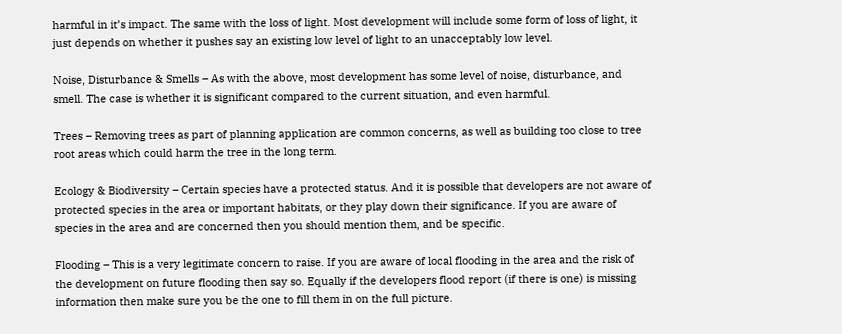harmful in it’s impact. The same with the loss of light. Most development will include some form of loss of light, it just depends on whether it pushes say an existing low level of light to an unacceptably low level.

Noise, Disturbance & Smells – As with the above, most development has some level of noise, disturbance, and smell. The case is whether it is significant compared to the current situation, and even harmful.

Trees – Removing trees as part of planning application are common concerns, as well as building too close to tree root areas which could harm the tree in the long term.

Ecology & Biodiversity – Certain species have a protected status. And it is possible that developers are not aware of protected species in the area or important habitats, or they play down their significance. If you are aware of species in the area and are concerned then you should mention them, and be specific.

Flooding – This is a very legitimate concern to raise. If you are aware of local flooding in the area and the risk of the development on future flooding then say so. Equally if the developers flood report (if there is one) is missing information then make sure you be the one to fill them in on the full picture.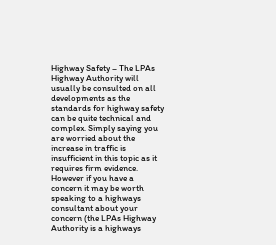Highway Safety – The LPAs Highway Authority will usually be consulted on all developments as the standards for highway safety can be quite technical and complex. Simply saying you are worried about the increase in traffic is insufficient in this topic as it requires firm evidence. However if you have a concern it may be worth speaking to a highways consultant about your concern (the LPAs Highway Authority is a highways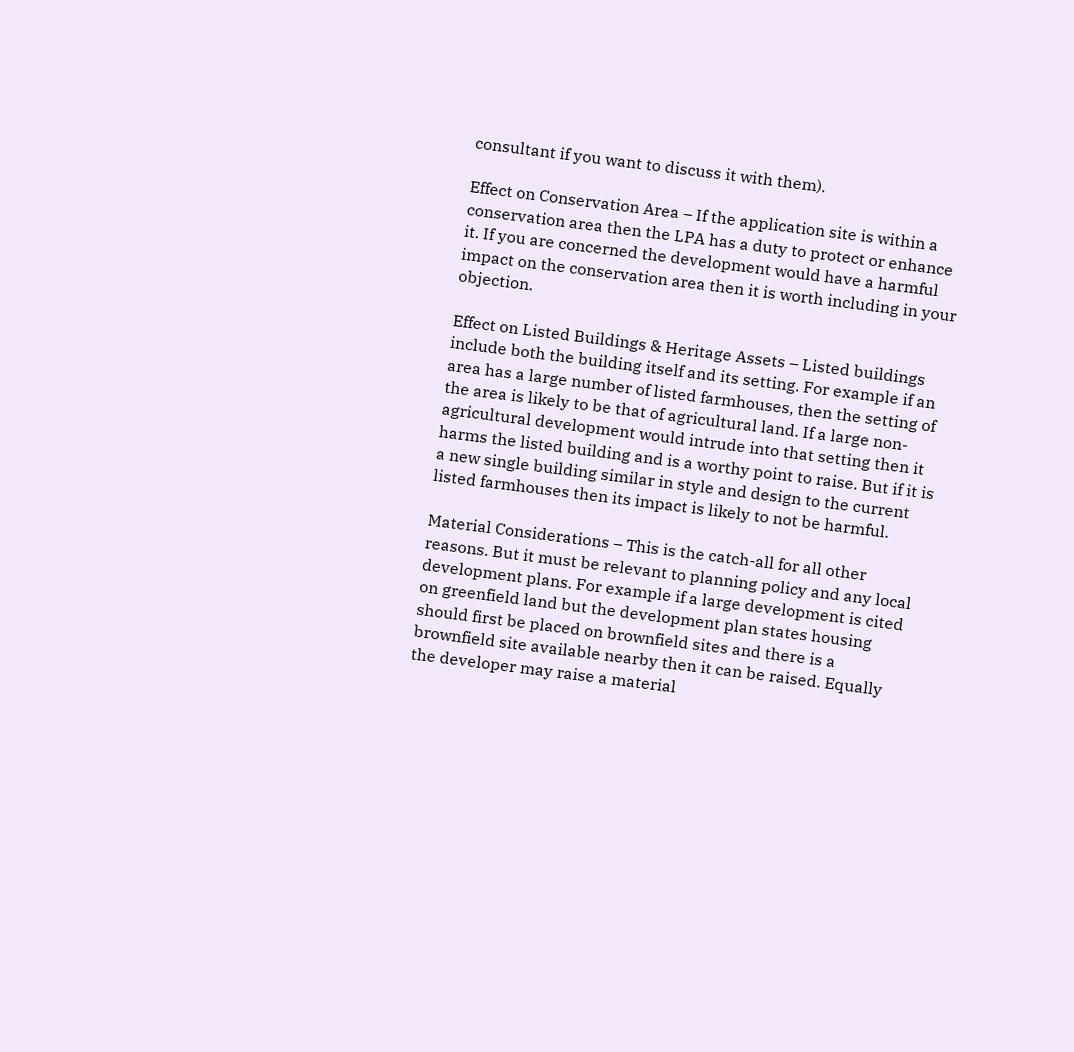consultant if you want to discuss it with them).

Effect on Conservation Area – If the application site is within a conservation area then the LPA has a duty to protect or enhance it. If you are concerned the development would have a harmful impact on the conservation area then it is worth including in your objection.

Effect on Listed Buildings & Heritage Assets – Listed buildings include both the building itself and its setting. For example if an area has a large number of listed farmhouses, then the setting of the area is likely to be that of agricultural land. If a large non-agricultural development would intrude into that setting then it harms the listed building and is a worthy point to raise. But if it is a new single building similar in style and design to the current listed farmhouses then its impact is likely to not be harmful.

Material Considerations – This is the catch-all for all other reasons. But it must be relevant to planning policy and any local development plans. For example if a large development is cited on greenfield land but the development plan states housing should first be placed on brownfield sites and there is a brownfield site available nearby then it can be raised. Equally the developer may raise a material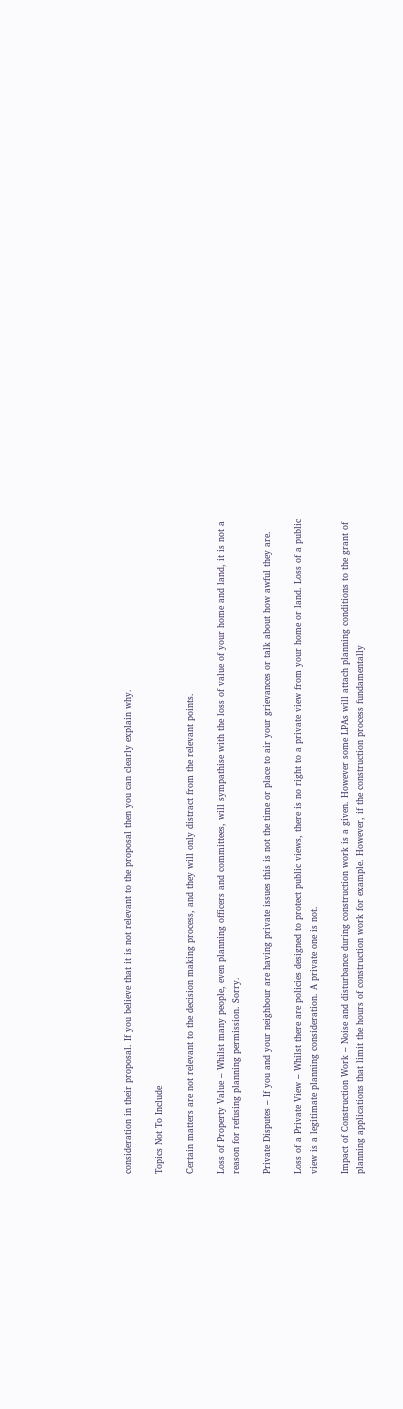consideration in their proposal. If you believe that it is not relevant to the proposal then you can clearly explain why.

Topics Not To Include

Certain matters are not relevant to the decision making process, and they will only distract from the relevant points.

Loss of Property Value – Whilst many people, even planning officers and committees, will sympathise with the loss of value of your home and land, it is not a reason for refusing planning permission. Sorry.

Private Disputes – If you and your neighbour are having private issues this is not the time or place to air your grievances or talk about how awful they are.

Loss of a Private View – Whilst there are policies designed to protect public views, there is no right to a private view from your home or land. Loss of a public view is a legitimate planning consideration. A private one is not.

Impact of Construction Work – Noise and disturbance during construction work is a given. However some LPAs will attach planning conditions to the grant of planning applications that limit the hours of construction work for example. However, if the construction process fundamentally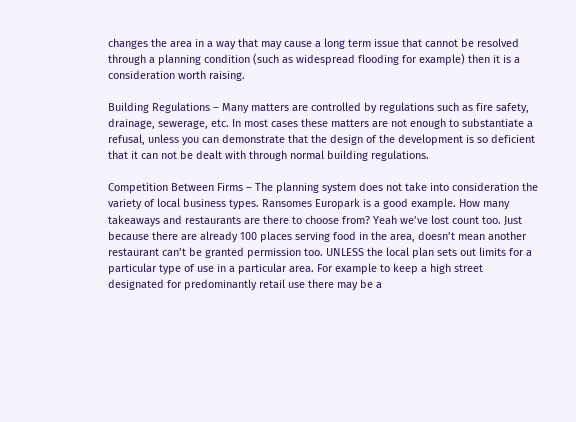changes the area in a way that may cause a long term issue that cannot be resolved through a planning condition (such as widespread flooding for example) then it is a consideration worth raising.

Building Regulations – Many matters are controlled by regulations such as fire safety, drainage, sewerage, etc. In most cases these matters are not enough to substantiate a refusal, unless you can demonstrate that the design of the development is so deficient that it can not be dealt with through normal building regulations.

Competition Between Firms – The planning system does not take into consideration the variety of local business types. Ransomes Europark is a good example. How many takeaways and restaurants are there to choose from? Yeah we’ve lost count too. Just because there are already 100 places serving food in the area, doesn’t mean another restaurant can’t be granted permission too. UNLESS the local plan sets out limits for a particular type of use in a particular area. For example to keep a high street designated for predominantly retail use there may be a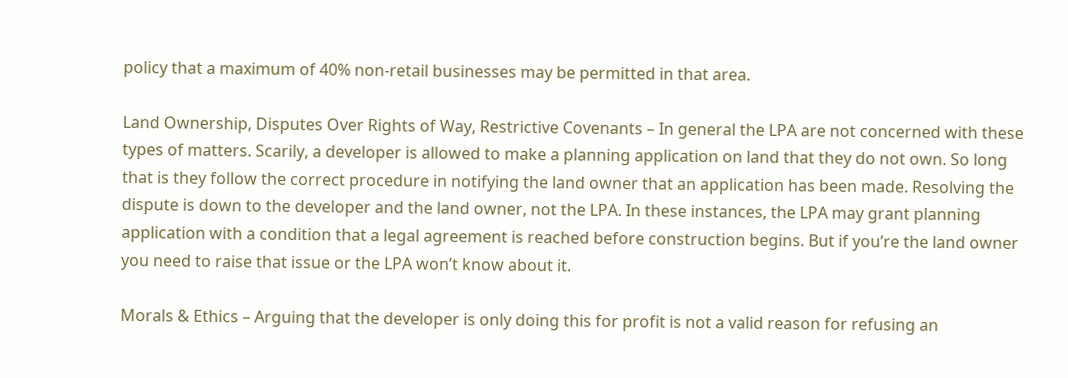policy that a maximum of 40% non-retail businesses may be permitted in that area.

Land Ownership, Disputes Over Rights of Way, Restrictive Covenants – In general the LPA are not concerned with these types of matters. Scarily, a developer is allowed to make a planning application on land that they do not own. So long that is they follow the correct procedure in notifying the land owner that an application has been made. Resolving the dispute is down to the developer and the land owner, not the LPA. In these instances, the LPA may grant planning application with a condition that a legal agreement is reached before construction begins. But if you’re the land owner you need to raise that issue or the LPA won’t know about it.

Morals & Ethics – Arguing that the developer is only doing this for profit is not a valid reason for refusing an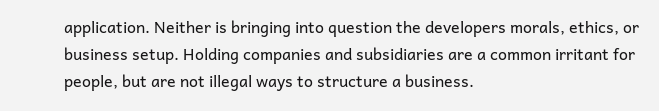application. Neither is bringing into question the developers morals, ethics, or business setup. Holding companies and subsidiaries are a common irritant for people, but are not illegal ways to structure a business.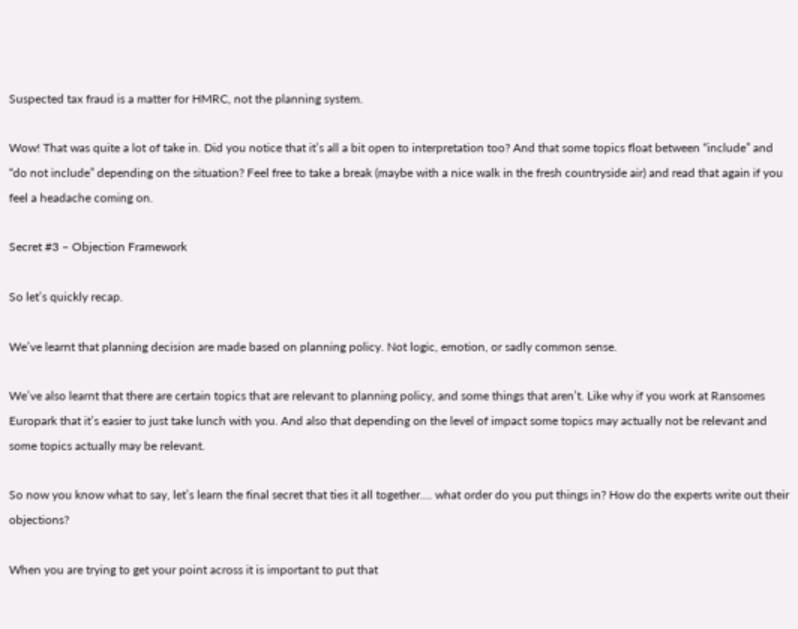Suspected tax fraud is a matter for HMRC, not the planning system.

Wow! That was quite a lot of take in. Did you notice that it’s all a bit open to interpretation too? And that some topics float between “include” and “do not include” depending on the situation? Feel free to take a break (maybe with a nice walk in the fresh countryside air) and read that again if you feel a headache coming on.

Secret #3 – Objection Framework

So let’s quickly recap.

We’ve learnt that planning decision are made based on planning policy. Not logic, emotion, or sadly common sense.

We’ve also learnt that there are certain topics that are relevant to planning policy, and some things that aren’t. Like why if you work at Ransomes Europark that it’s easier to just take lunch with you. And also that depending on the level of impact some topics may actually not be relevant and some topics actually may be relevant.

So now you know what to say, let’s learn the final secret that ties it all together…. what order do you put things in? How do the experts write out their objections?

When you are trying to get your point across it is important to put that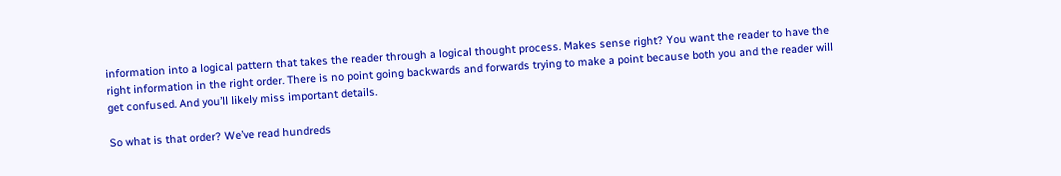information into a logical pattern that takes the reader through a logical thought process. Makes sense right? You want the reader to have the right information in the right order. There is no point going backwards and forwards trying to make a point because both you and the reader will get confused. And you’ll likely miss important details.

So what is that order? We’ve read hundreds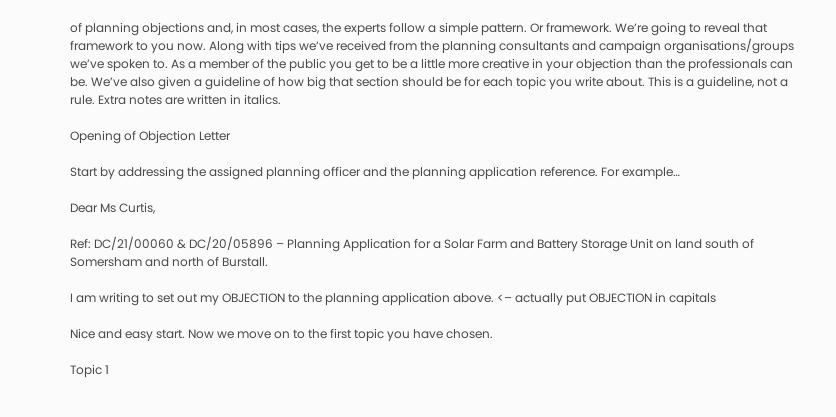of planning objections and, in most cases, the experts follow a simple pattern. Or framework. We’re going to reveal that framework to you now. Along with tips we’ve received from the planning consultants and campaign organisations/groups we’ve spoken to. As a member of the public you get to be a little more creative in your objection than the professionals can be. We’ve also given a guideline of how big that section should be for each topic you write about. This is a guideline, not a rule. Extra notes are written in italics.

Opening of Objection Letter

Start by addressing the assigned planning officer and the planning application reference. For example…

Dear Ms Curtis,

Ref: DC/21/00060 & DC/20/05896 – Planning Application for a Solar Farm and Battery Storage Unit on land south of Somersham and north of Burstall.

I am writing to set out my OBJECTION to the planning application above. <– actually put OBJECTION in capitals

Nice and easy start. Now we move on to the first topic you have chosen.

Topic 1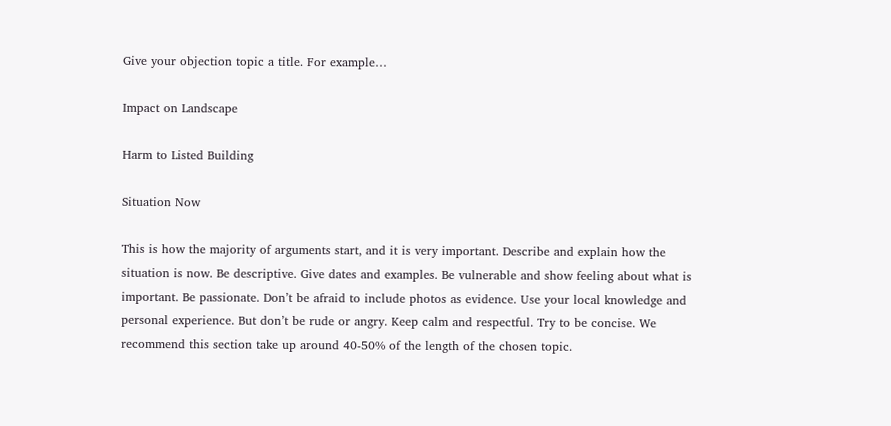Give your objection topic a title. For example…

Impact on Landscape

Harm to Listed Building

Situation Now

This is how the majority of arguments start, and it is very important. Describe and explain how the situation is now. Be descriptive. Give dates and examples. Be vulnerable and show feeling about what is important. Be passionate. Don’t be afraid to include photos as evidence. Use your local knowledge and personal experience. But don’t be rude or angry. Keep calm and respectful. Try to be concise. We recommend this section take up around 40-50% of the length of the chosen topic.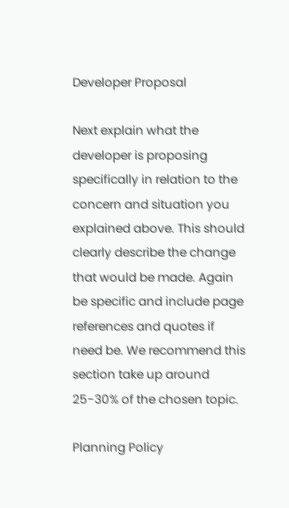Developer Proposal

Next explain what the developer is proposing specifically in relation to the concern and situation you explained above. This should clearly describe the change that would be made. Again be specific and include page references and quotes if need be. We recommend this section take up around 25-30% of the chosen topic.

Planning Policy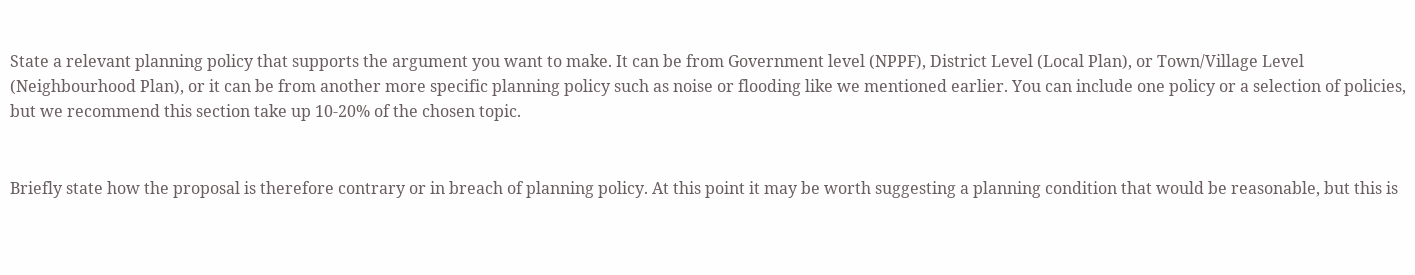State a relevant planning policy that supports the argument you want to make. It can be from Government level (NPPF), District Level (Local Plan), or Town/Village Level (Neighbourhood Plan), or it can be from another more specific planning policy such as noise or flooding like we mentioned earlier. You can include one policy or a selection of policies, but we recommend this section take up 10-20% of the chosen topic.


Briefly state how the proposal is therefore contrary or in breach of planning policy. At this point it may be worth suggesting a planning condition that would be reasonable, but this is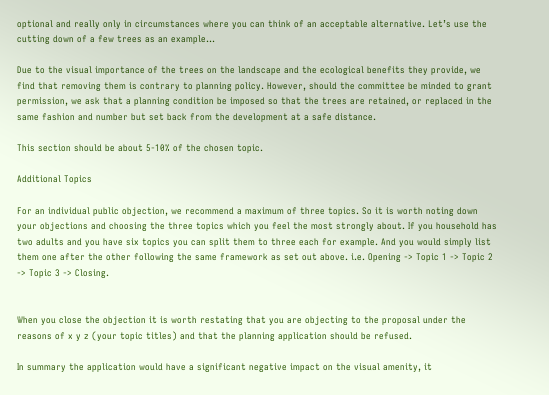optional and really only in circumstances where you can think of an acceptable alternative. Let’s use the cutting down of a few trees as an example…

Due to the visual importance of the trees on the landscape and the ecological benefits they provide, we find that removing them is contrary to planning policy. However, should the committee be minded to grant permission, we ask that a planning condition be imposed so that the trees are retained, or replaced in the same fashion and number but set back from the development at a safe distance.

This section should be about 5-10% of the chosen topic.

Additional Topics

For an individual public objection, we recommend a maximum of three topics. So it is worth noting down your objections and choosing the three topics which you feel the most strongly about. If you household has two adults and you have six topics you can split them to three each for example. And you would simply list them one after the other following the same framework as set out above. i.e. Opening -> Topic 1 -> Topic 2 -> Topic 3 -> Closing.


When you close the objection it is worth restating that you are objecting to the proposal under the reasons of x y z (your topic titles) and that the planning application should be refused.

In summary the application would have a significant negative impact on the visual amenity, it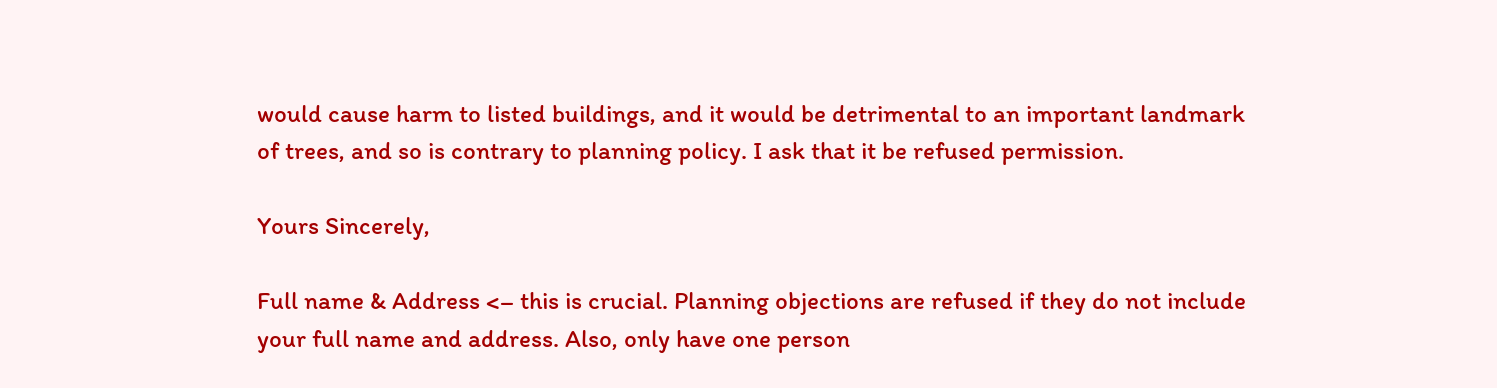would cause harm to listed buildings, and it would be detrimental to an important landmark of trees, and so is contrary to planning policy. I ask that it be refused permission.

Yours Sincerely,

Full name & Address <– this is crucial. Planning objections are refused if they do not include your full name and address. Also, only have one person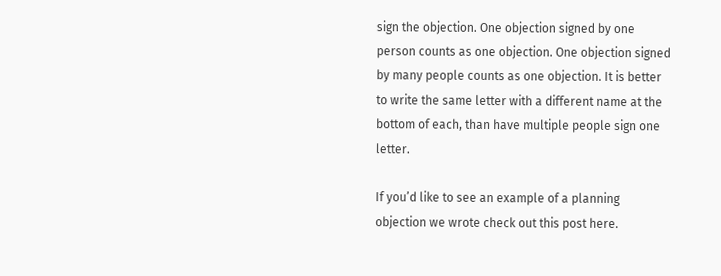sign the objection. One objection signed by one person counts as one objection. One objection signed by many people counts as one objection. It is better to write the same letter with a different name at the bottom of each, than have multiple people sign one letter.

If you’d like to see an example of a planning objection we wrote check out this post here.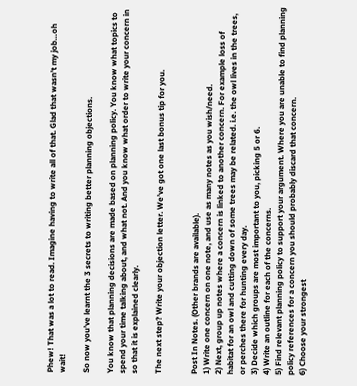Phew! That was a lot to read. Imagine having to write all of that. Glad that wasn’t my job…oh wait!

So now you’ve learnt the 3 secrets to writing better planning objections.

You know that planning decisions are made based on planning policy. You know what topics to spend your time talking about, and what not. And you know what order to write your concern in so that it is explained clearly.

The next step? Write your objection letter. We’ve got one last bonus tip for you.


Post In Notes. (Other brands are available).
1) Write one concern on one note, and use as many notes as you wish/need.
2) Next, group up notes where a concern is linked to another concern. For example loss of habitat for an owl and cutting down of some trees may be related. i.e. the owl lives in the trees, or perches there for hunting every day.
3) Decide which groups are most important to you, picking 5 or 6.
4) Write an outline for each of the concerns.
5) Find relevant planning policy to support your argument. Where you are unable to find planning policy references for a concern you should probably discard that concern.
6) Choose your strongest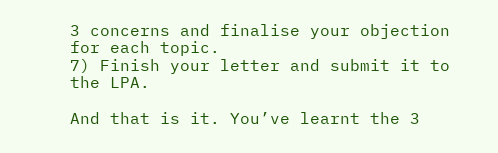3 concerns and finalise your objection for each topic.
7) Finish your letter and submit it to the LPA.

And that is it. You’ve learnt the 3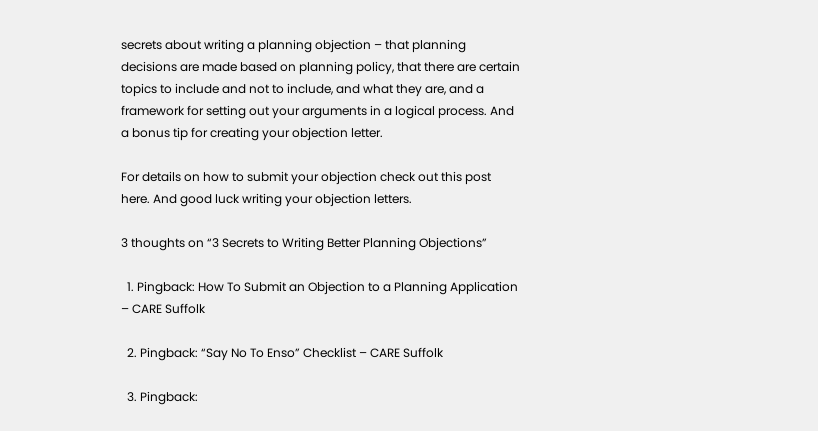secrets about writing a planning objection – that planning decisions are made based on planning policy, that there are certain topics to include and not to include, and what they are, and a framework for setting out your arguments in a logical process. And a bonus tip for creating your objection letter.

For details on how to submit your objection check out this post here. And good luck writing your objection letters.

3 thoughts on “3 Secrets to Writing Better Planning Objections”

  1. Pingback: How To Submit an Objection to a Planning Application – CARE Suffolk

  2. Pingback: “Say No To Enso” Checklist – CARE Suffolk

  3. Pingback: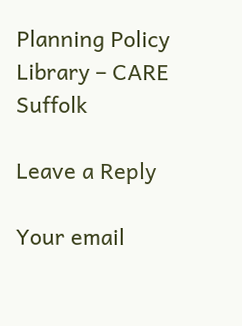Planning Policy Library – CARE Suffolk

Leave a Reply

Your email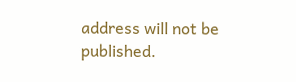address will not be published.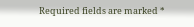Required fields are marked *